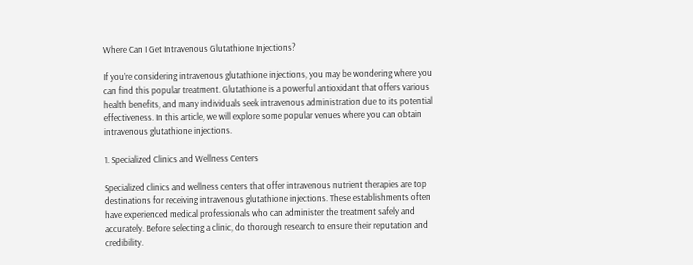Where Can I Get Intravenous Glutathione Injections?

If you’re considering intravenous glutathione injections, you may be wondering where you can find this popular treatment. Glutathione is a powerful antioxidant that offers various health benefits, and many individuals seek intravenous administration due to its potential effectiveness. In this article, we will explore some popular venues where you can obtain intravenous glutathione injections.

1. Specialized Clinics and Wellness Centers

Specialized clinics and wellness centers that offer intravenous nutrient therapies are top destinations for receiving intravenous glutathione injections. These establishments often have experienced medical professionals who can administer the treatment safely and accurately. Before selecting a clinic, do thorough research to ensure their reputation and credibility.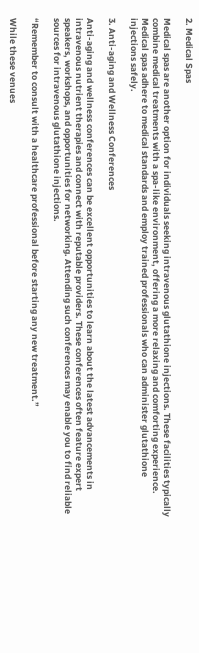2. Medical Spas

Medical spas are another option for individuals seeking intravenous glutathione injections. These facilities typically combine medical treatments with a spa-like environment, offering a more relaxing and comforting experience. Medical spas adhere to medical standards and employ trained professionals who can administer glutathione injections safely.

3. Anti-aging and Wellness Conferences

Anti-aging and wellness conferences can be excellent opportunities to learn about the latest advancements in intravenous nutrient therapies and connect with reputable providers. These conferences often feature expert speakers, workshops, and opportunities for networking. Attending such conferences may enable you to find reliable sources for intravenous glutathione injections.

“Remember to consult with a healthcare professional before starting any new treatment.”

While these venues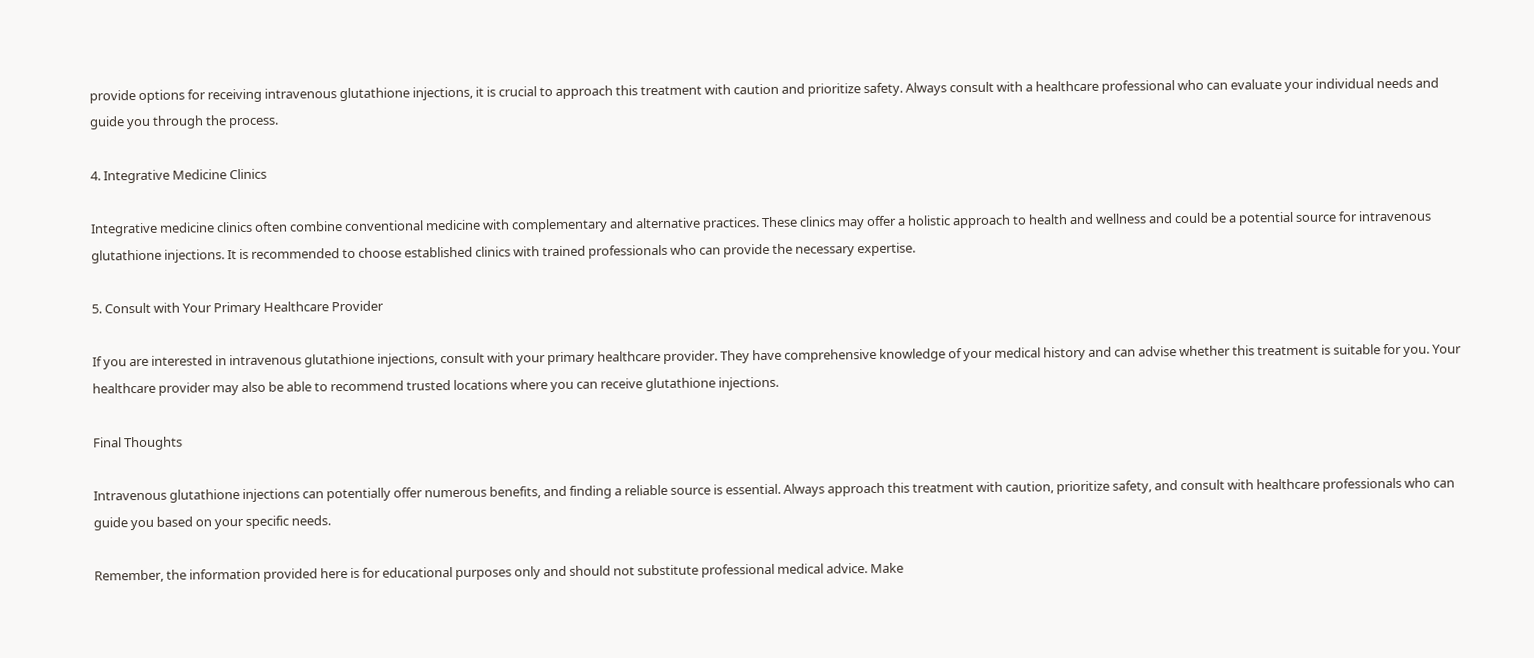provide options for receiving intravenous glutathione injections, it is crucial to approach this treatment with caution and prioritize safety. Always consult with a healthcare professional who can evaluate your individual needs and guide you through the process.

4. Integrative Medicine Clinics

Integrative medicine clinics often combine conventional medicine with complementary and alternative practices. These clinics may offer a holistic approach to health and wellness and could be a potential source for intravenous glutathione injections. It is recommended to choose established clinics with trained professionals who can provide the necessary expertise.

5. Consult with Your Primary Healthcare Provider

If you are interested in intravenous glutathione injections, consult with your primary healthcare provider. They have comprehensive knowledge of your medical history and can advise whether this treatment is suitable for you. Your healthcare provider may also be able to recommend trusted locations where you can receive glutathione injections.

Final Thoughts

Intravenous glutathione injections can potentially offer numerous benefits, and finding a reliable source is essential. Always approach this treatment with caution, prioritize safety, and consult with healthcare professionals who can guide you based on your specific needs.

Remember, the information provided here is for educational purposes only and should not substitute professional medical advice. Make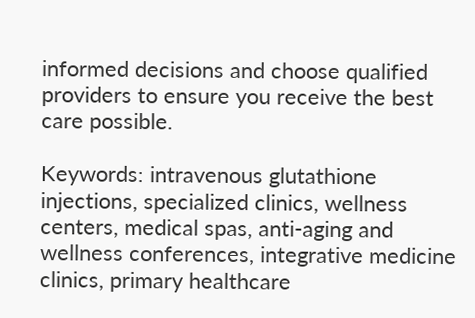informed decisions and choose qualified providers to ensure you receive the best care possible.

Keywords: intravenous glutathione injections, specialized clinics, wellness centers, medical spas, anti-aging and wellness conferences, integrative medicine clinics, primary healthcare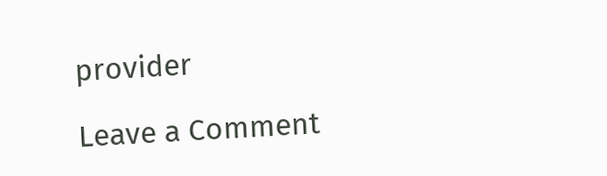provider

Leave a Comment